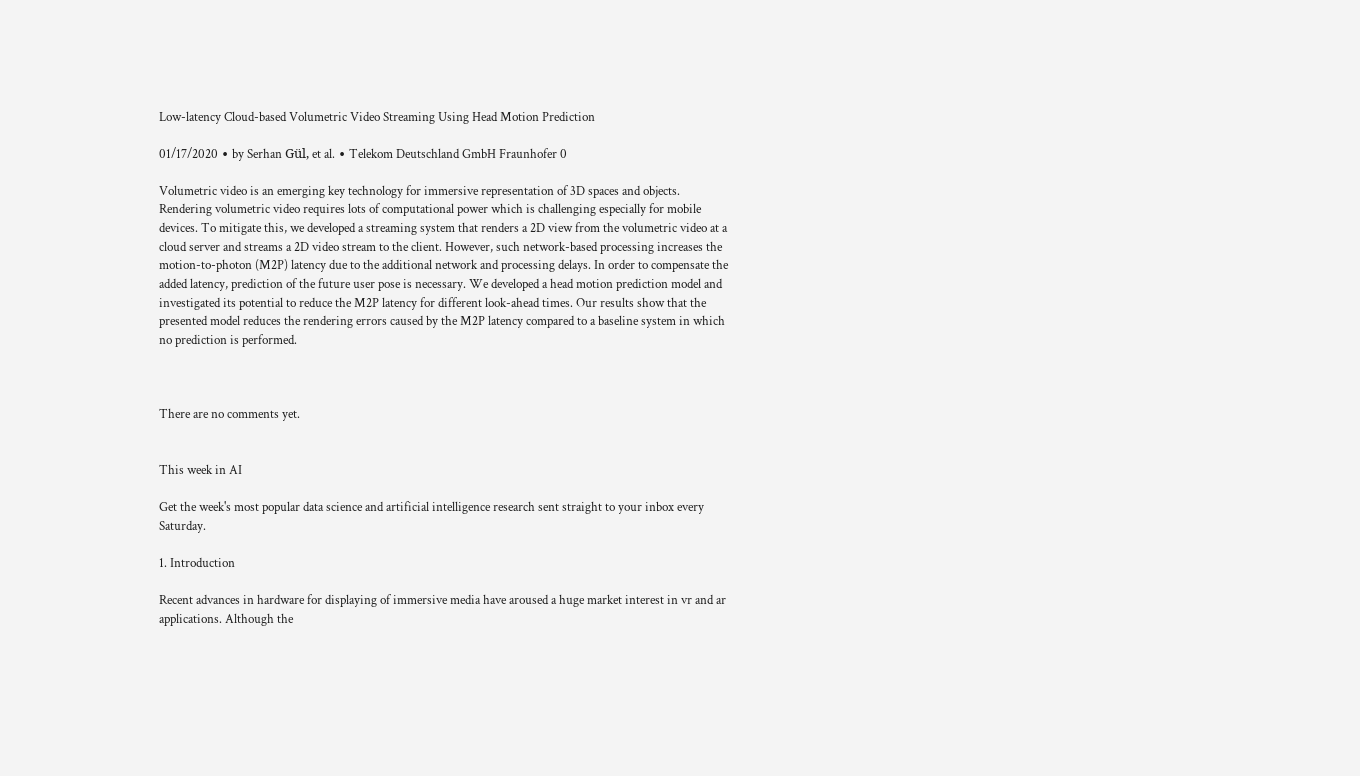Low-latency Cloud-based Volumetric Video Streaming Using Head Motion Prediction

01/17/2020 ∙ by Serhan Gül, et al. ∙ Telekom Deutschland GmbH Fraunhofer 0

Volumetric video is an emerging key technology for immersive representation of 3D spaces and objects. Rendering volumetric video requires lots of computational power which is challenging especially for mobile devices. To mitigate this, we developed a streaming system that renders a 2D view from the volumetric video at a cloud server and streams a 2D video stream to the client. However, such network-based processing increases the motion-to-photon (M2P) latency due to the additional network and processing delays. In order to compensate the added latency, prediction of the future user pose is necessary. We developed a head motion prediction model and investigated its potential to reduce the M2P latency for different look-ahead times. Our results show that the presented model reduces the rendering errors caused by the M2P latency compared to a baseline system in which no prediction is performed.



There are no comments yet.


This week in AI

Get the week's most popular data science and artificial intelligence research sent straight to your inbox every Saturday.

1. Introduction

Recent advances in hardware for displaying of immersive media have aroused a huge market interest in vr and ar applications. Although the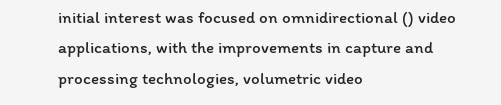initial interest was focused on omnidirectional () video applications, with the improvements in capture and processing technologies, volumetric video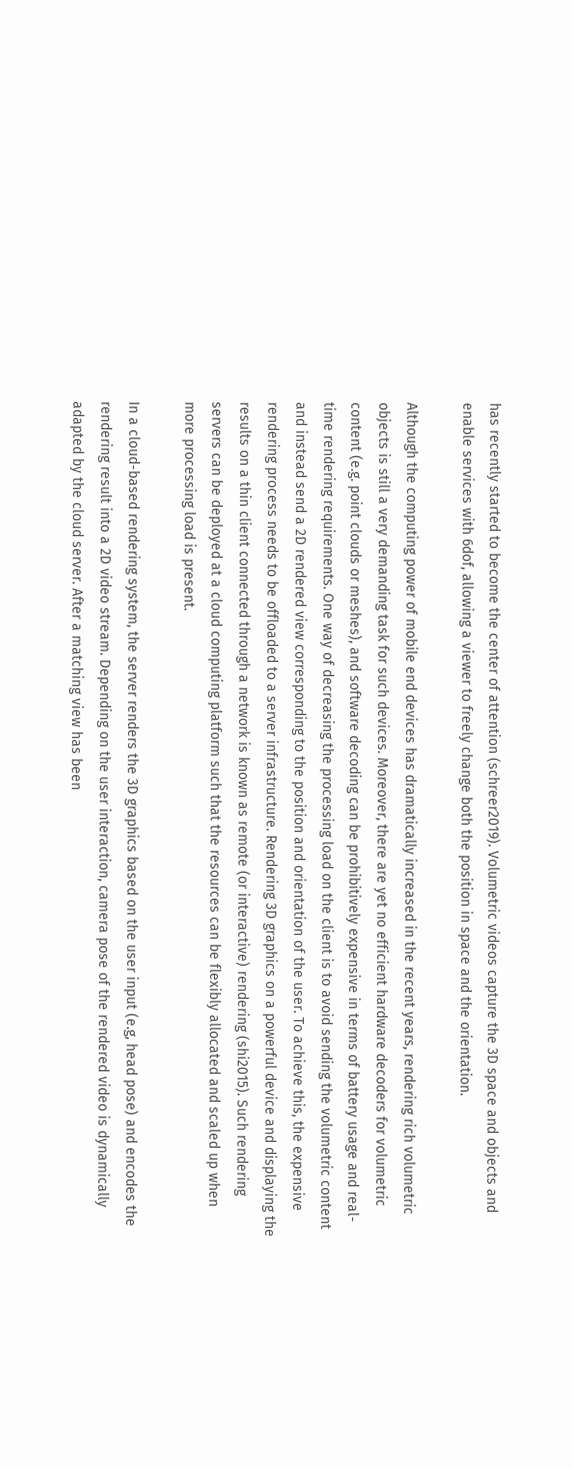has recently started to become the center of attention (schreer2019). Volumetric videos capture the 3D space and objects and enable services with 6dof, allowing a viewer to freely change both the position in space and the orientation.

Although the computing power of mobile end devices has dramatically increased in the recent years, rendering rich volumetric objects is still a very demanding task for such devices. Moreover, there are yet no efficient hardware decoders for volumetric content (e.g. point clouds or meshes), and software decoding can be prohibitively expensive in terms of battery usage and real-time rendering requirements. One way of decreasing the processing load on the client is to avoid sending the volumetric content and instead send a 2D rendered view corresponding to the position and orientation of the user. To achieve this, the expensive rendering process needs to be offloaded to a server infrastructure. Rendering 3D graphics on a powerful device and displaying the results on a thin client connected through a network is known as remote (or interactive) rendering (shi2015). Such rendering servers can be deployed at a cloud computing platform such that the resources can be flexibly allocated and scaled up when more processing load is present.

In a cloud-based rendering system, the server renders the 3D graphics based on the user input (e.g, head pose) and encodes the rendering result into a 2D video stream. Depending on the user interaction, camera pose of the rendered video is dynamically adapted by the cloud server. After a matching view has been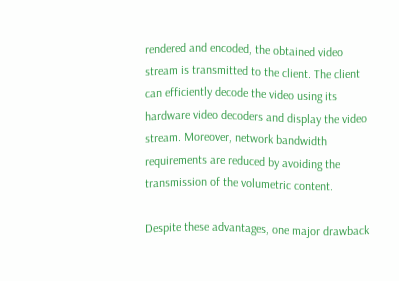rendered and encoded, the obtained video stream is transmitted to the client. The client can efficiently decode the video using its hardware video decoders and display the video stream. Moreover, network bandwidth requirements are reduced by avoiding the transmission of the volumetric content.

Despite these advantages, one major drawback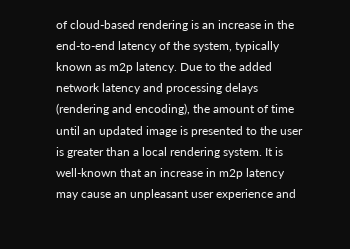of cloud-based rendering is an increase in the end-to-end latency of the system, typically known as m2p latency. Due to the added network latency and processing delays (rendering and encoding), the amount of time until an updated image is presented to the user is greater than a local rendering system. It is well-known that an increase in m2p latency may cause an unpleasant user experience and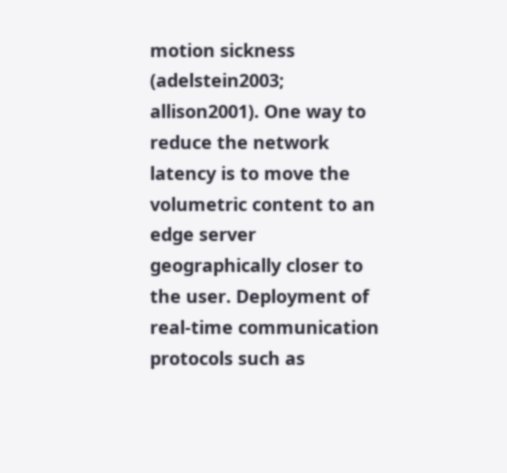motion sickness (adelstein2003; allison2001). One way to reduce the network latency is to move the volumetric content to an edge server geographically closer to the user. Deployment of real-time communication protocols such as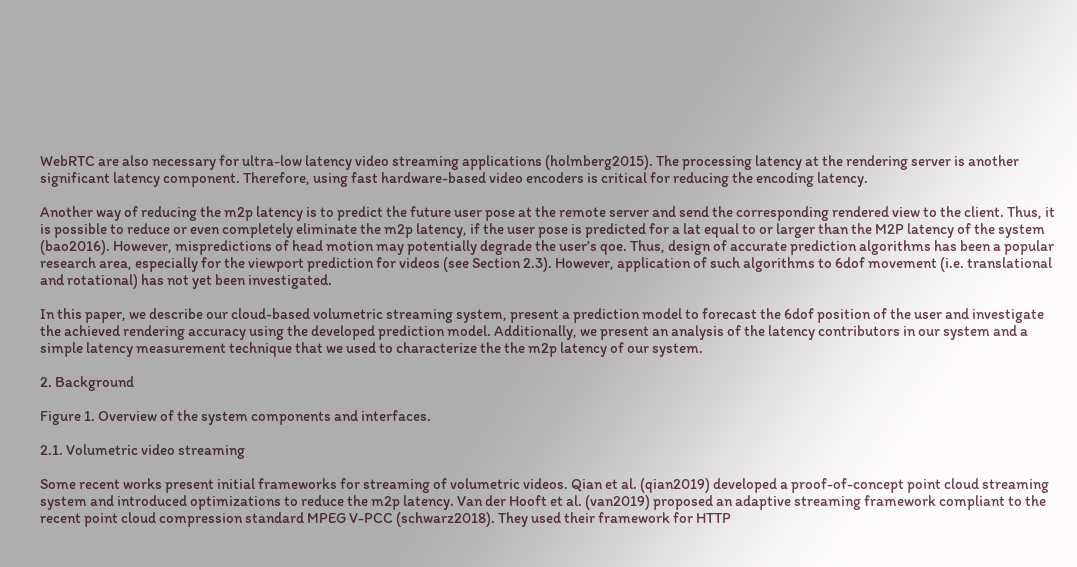WebRTC are also necessary for ultra-low latency video streaming applications (holmberg2015). The processing latency at the rendering server is another significant latency component. Therefore, using fast hardware-based video encoders is critical for reducing the encoding latency.

Another way of reducing the m2p latency is to predict the future user pose at the remote server and send the corresponding rendered view to the client. Thus, it is possible to reduce or even completely eliminate the m2p latency, if the user pose is predicted for a lat equal to or larger than the M2P latency of the system (bao2016). However, mispredictions of head motion may potentially degrade the user’s qoe. Thus, design of accurate prediction algorithms has been a popular research area, especially for the viewport prediction for videos (see Section 2.3). However, application of such algorithms to 6dof movement (i.e. translational and rotational) has not yet been investigated.

In this paper, we describe our cloud-based volumetric streaming system, present a prediction model to forecast the 6dof position of the user and investigate the achieved rendering accuracy using the developed prediction model. Additionally, we present an analysis of the latency contributors in our system and a simple latency measurement technique that we used to characterize the the m2p latency of our system.

2. Background

Figure 1. Overview of the system components and interfaces.

2.1. Volumetric video streaming

Some recent works present initial frameworks for streaming of volumetric videos. Qian et al. (qian2019) developed a proof-of-concept point cloud streaming system and introduced optimizations to reduce the m2p latency. Van der Hooft et al. (van2019) proposed an adaptive streaming framework compliant to the recent point cloud compression standard MPEG V-PCC (schwarz2018). They used their framework for HTTP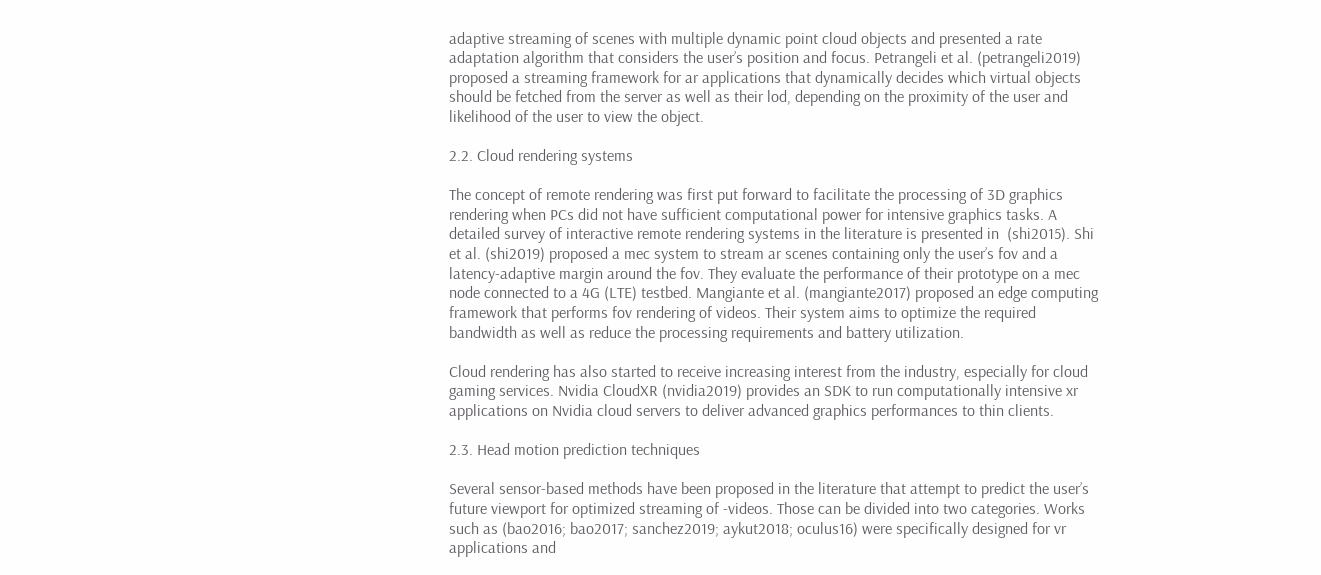adaptive streaming of scenes with multiple dynamic point cloud objects and presented a rate adaptation algorithm that considers the user’s position and focus. Petrangeli et al. (petrangeli2019) proposed a streaming framework for ar applications that dynamically decides which virtual objects should be fetched from the server as well as their lod, depending on the proximity of the user and likelihood of the user to view the object.

2.2. Cloud rendering systems

The concept of remote rendering was first put forward to facilitate the processing of 3D graphics rendering when PCs did not have sufficient computational power for intensive graphics tasks. A detailed survey of interactive remote rendering systems in the literature is presented in  (shi2015). Shi et al. (shi2019) proposed a mec system to stream ar scenes containing only the user’s fov and a latency-adaptive margin around the fov. They evaluate the performance of their prototype on a mec node connected to a 4G (LTE) testbed. Mangiante et al. (mangiante2017) proposed an edge computing framework that performs fov rendering of videos. Their system aims to optimize the required bandwidth as well as reduce the processing requirements and battery utilization.

Cloud rendering has also started to receive increasing interest from the industry, especially for cloud gaming services. Nvidia CloudXR (nvidia2019) provides an SDK to run computationally intensive xr applications on Nvidia cloud servers to deliver advanced graphics performances to thin clients.

2.3. Head motion prediction techniques

Several sensor-based methods have been proposed in the literature that attempt to predict the user’s future viewport for optimized streaming of -videos. Those can be divided into two categories. Works such as (bao2016; bao2017; sanchez2019; aykut2018; oculus16) were specifically designed for vr applications and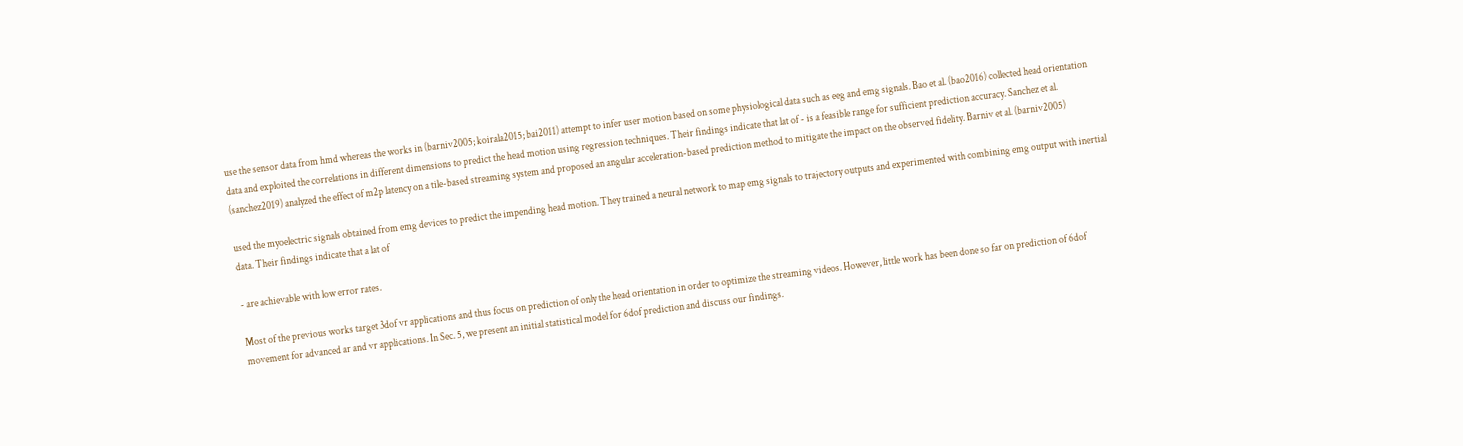use the sensor data from hmd whereas the works in (barniv2005; koirala2015; bai2011) attempt to infer user motion based on some physiological data such as eeg and emg signals. Bao et al. (bao2016) collected head orientation data and exploited the correlations in different dimensions to predict the head motion using regression techniques. Their findings indicate that lat of - is a feasible range for sufficient prediction accuracy. Sanchez et al. (sanchez2019) analyzed the effect of m2p latency on a tile-based streaming system and proposed an angular acceleration-based prediction method to mitigate the impact on the observed fidelity. Barniv et al. (barniv2005)

used the myoelectric signals obtained from emg devices to predict the impending head motion. They trained a neural network to map emg signals to trajectory outputs and experimented with combining emg output with inertial data. Their findings indicate that a lat of

- are achievable with low error rates.

Most of the previous works target 3dof vr applications and thus focus on prediction of only the head orientation in order to optimize the streaming videos. However, little work has been done so far on prediction of 6dof movement for advanced ar and vr applications. In Sec. 5, we present an initial statistical model for 6dof prediction and discuss our findings.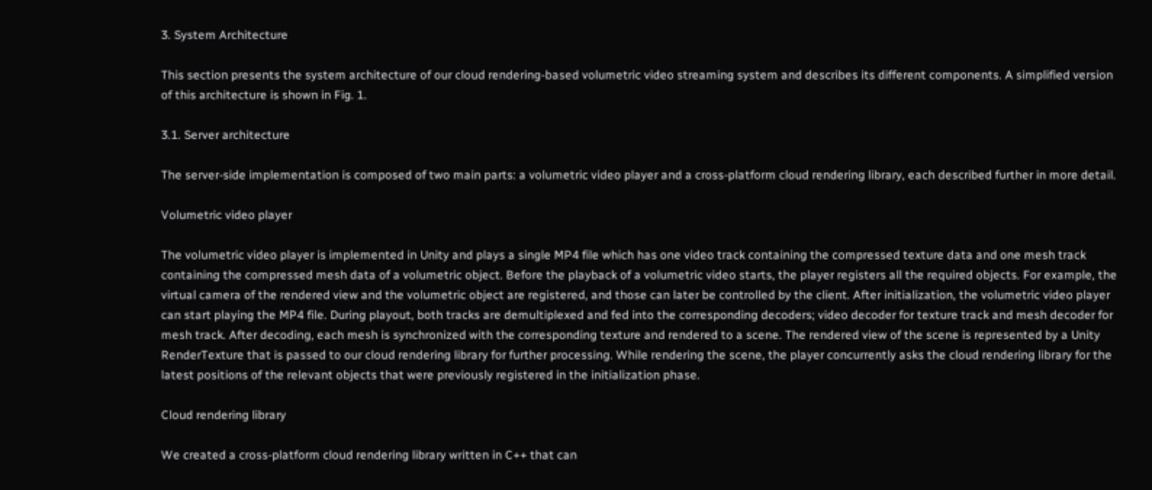3. System Architecture

This section presents the system architecture of our cloud rendering-based volumetric video streaming system and describes its different components. A simplified version of this architecture is shown in Fig. 1.

3.1. Server architecture

The server-side implementation is composed of two main parts: a volumetric video player and a cross-platform cloud rendering library, each described further in more detail.

Volumetric video player

The volumetric video player is implemented in Unity and plays a single MP4 file which has one video track containing the compressed texture data and one mesh track containing the compressed mesh data of a volumetric object. Before the playback of a volumetric video starts, the player registers all the required objects. For example, the virtual camera of the rendered view and the volumetric object are registered, and those can later be controlled by the client. After initialization, the volumetric video player can start playing the MP4 file. During playout, both tracks are demultiplexed and fed into the corresponding decoders; video decoder for texture track and mesh decoder for mesh track. After decoding, each mesh is synchronized with the corresponding texture and rendered to a scene. The rendered view of the scene is represented by a Unity RenderTexture that is passed to our cloud rendering library for further processing. While rendering the scene, the player concurrently asks the cloud rendering library for the latest positions of the relevant objects that were previously registered in the initialization phase.

Cloud rendering library

We created a cross-platform cloud rendering library written in C++ that can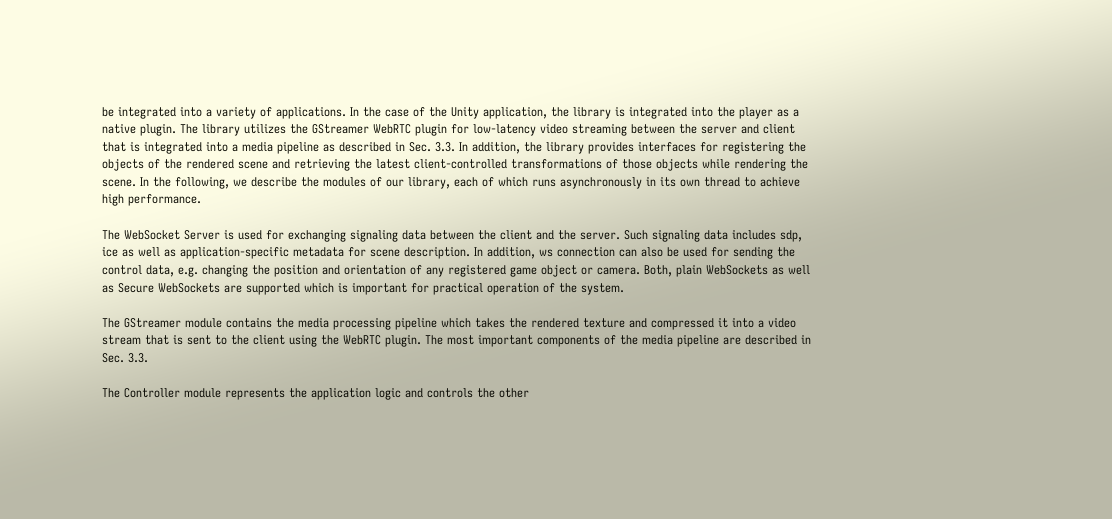be integrated into a variety of applications. In the case of the Unity application, the library is integrated into the player as a native plugin. The library utilizes the GStreamer WebRTC plugin for low-latency video streaming between the server and client that is integrated into a media pipeline as described in Sec. 3.3. In addition, the library provides interfaces for registering the objects of the rendered scene and retrieving the latest client-controlled transformations of those objects while rendering the scene. In the following, we describe the modules of our library, each of which runs asynchronously in its own thread to achieve high performance.

The WebSocket Server is used for exchanging signaling data between the client and the server. Such signaling data includes sdp, ice as well as application-specific metadata for scene description. In addition, ws connection can also be used for sending the control data, e.g. changing the position and orientation of any registered game object or camera. Both, plain WebSockets as well as Secure WebSockets are supported which is important for practical operation of the system.

The GStreamer module contains the media processing pipeline which takes the rendered texture and compressed it into a video stream that is sent to the client using the WebRTC plugin. The most important components of the media pipeline are described in Sec. 3.3.

The Controller module represents the application logic and controls the other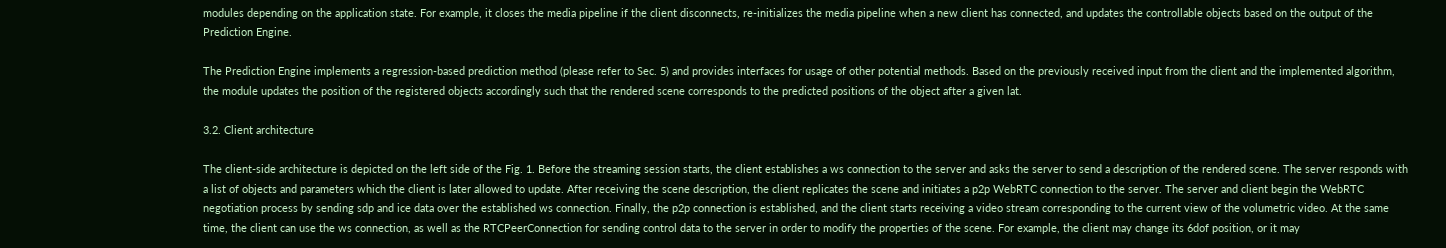modules depending on the application state. For example, it closes the media pipeline if the client disconnects, re-initializes the media pipeline when a new client has connected, and updates the controllable objects based on the output of the Prediction Engine.

The Prediction Engine implements a regression-based prediction method (please refer to Sec. 5) and provides interfaces for usage of other potential methods. Based on the previously received input from the client and the implemented algorithm, the module updates the position of the registered objects accordingly such that the rendered scene corresponds to the predicted positions of the object after a given lat.

3.2. Client architecture

The client-side architecture is depicted on the left side of the Fig. 1. Before the streaming session starts, the client establishes a ws connection to the server and asks the server to send a description of the rendered scene. The server responds with a list of objects and parameters which the client is later allowed to update. After receiving the scene description, the client replicates the scene and initiates a p2p WebRTC connection to the server. The server and client begin the WebRTC negotiation process by sending sdp and ice data over the established ws connection. Finally, the p2p connection is established, and the client starts receiving a video stream corresponding to the current view of the volumetric video. At the same time, the client can use the ws connection, as well as the RTCPeerConnection for sending control data to the server in order to modify the properties of the scene. For example, the client may change its 6dof position, or it may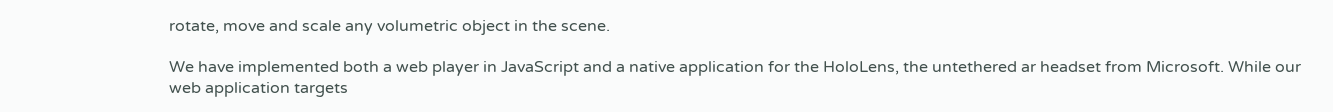rotate, move and scale any volumetric object in the scene.

We have implemented both a web player in JavaScript and a native application for the HoloLens, the untethered ar headset from Microsoft. While our web application targets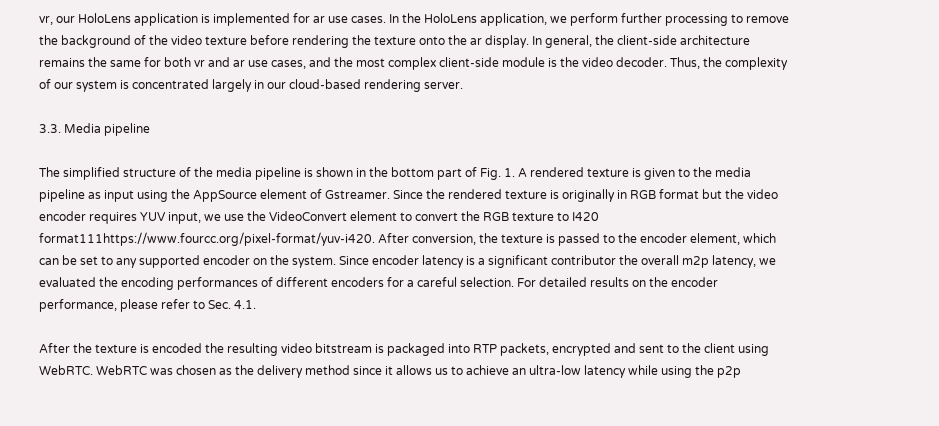vr, our HoloLens application is implemented for ar use cases. In the HoloLens application, we perform further processing to remove the background of the video texture before rendering the texture onto the ar display. In general, the client-side architecture remains the same for both vr and ar use cases, and the most complex client-side module is the video decoder. Thus, the complexity of our system is concentrated largely in our cloud-based rendering server.

3.3. Media pipeline

The simplified structure of the media pipeline is shown in the bottom part of Fig. 1. A rendered texture is given to the media pipeline as input using the AppSource element of Gstreamer. Since the rendered texture is originally in RGB format but the video encoder requires YUV input, we use the VideoConvert element to convert the RGB texture to I420 format111https://www.fourcc.org/pixel-format/yuv-i420. After conversion, the texture is passed to the encoder element, which can be set to any supported encoder on the system. Since encoder latency is a significant contributor the overall m2p latency, we evaluated the encoding performances of different encoders for a careful selection. For detailed results on the encoder performance, please refer to Sec. 4.1.

After the texture is encoded the resulting video bitstream is packaged into RTP packets, encrypted and sent to the client using WebRTC. WebRTC was chosen as the delivery method since it allows us to achieve an ultra-low latency while using the p2p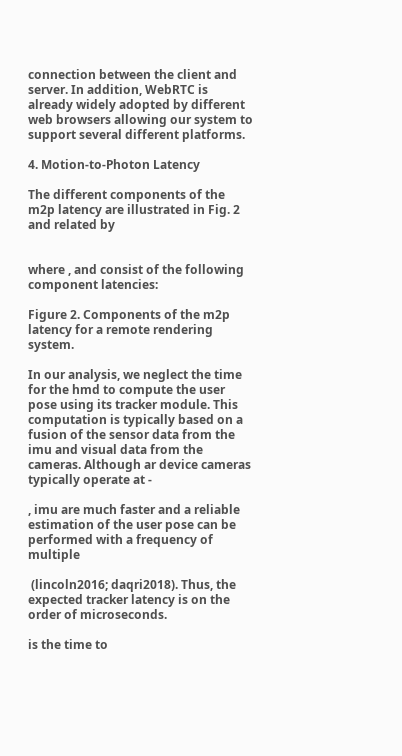connection between the client and server. In addition, WebRTC is already widely adopted by different web browsers allowing our system to support several different platforms.

4. Motion-to-Photon Latency

The different components of the m2p latency are illustrated in Fig. 2 and related by


where , and consist of the following component latencies:

Figure 2. Components of the m2p latency for a remote rendering system.

In our analysis, we neglect the time for the hmd to compute the user pose using its tracker module. This computation is typically based on a fusion of the sensor data from the imu and visual data from the cameras. Although ar device cameras typically operate at -

, imu are much faster and a reliable estimation of the user pose can be performed with a frequency of multiple

 (lincoln2016; daqri2018). Thus, the expected tracker latency is on the order of microseconds.

is the time to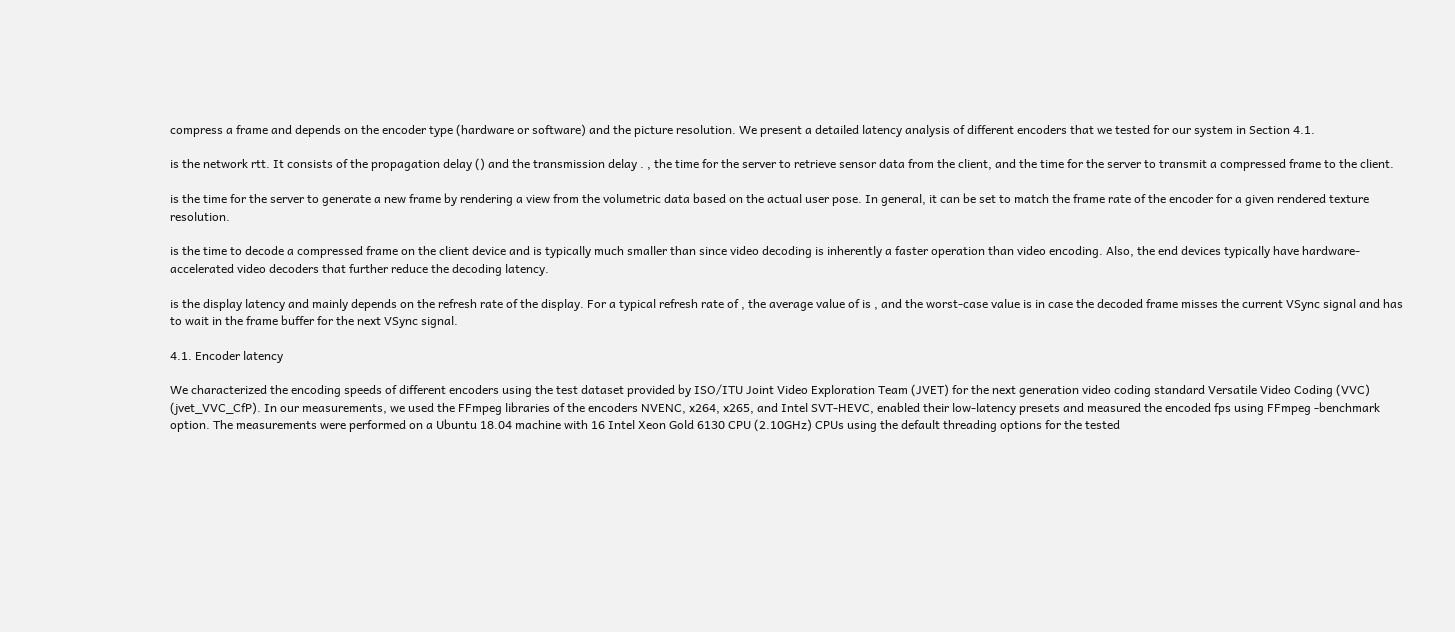compress a frame and depends on the encoder type (hardware or software) and the picture resolution. We present a detailed latency analysis of different encoders that we tested for our system in Section 4.1.

is the network rtt. It consists of the propagation delay () and the transmission delay . , the time for the server to retrieve sensor data from the client, and the time for the server to transmit a compressed frame to the client.

is the time for the server to generate a new frame by rendering a view from the volumetric data based on the actual user pose. In general, it can be set to match the frame rate of the encoder for a given rendered texture resolution.

is the time to decode a compressed frame on the client device and is typically much smaller than since video decoding is inherently a faster operation than video encoding. Also, the end devices typically have hardware-accelerated video decoders that further reduce the decoding latency.

is the display latency and mainly depends on the refresh rate of the display. For a typical refresh rate of , the average value of is , and the worst-case value is in case the decoded frame misses the current VSync signal and has to wait in the frame buffer for the next VSync signal.

4.1. Encoder latency

We characterized the encoding speeds of different encoders using the test dataset provided by ISO/ITU Joint Video Exploration Team (JVET) for the next generation video coding standard Versatile Video Coding (VVC) (jvet_VVC_CfP). In our measurements, we used the FFmpeg libraries of the encoders NVENC, x264, x265, and Intel SVT-HEVC, enabled their low-latency presets and measured the encoded fps using FFmpeg -benchmark option. The measurements were performed on a Ubuntu 18.04 machine with 16 Intel Xeon Gold 6130 CPU (2.10GHz) CPUs using the default threading options for the tested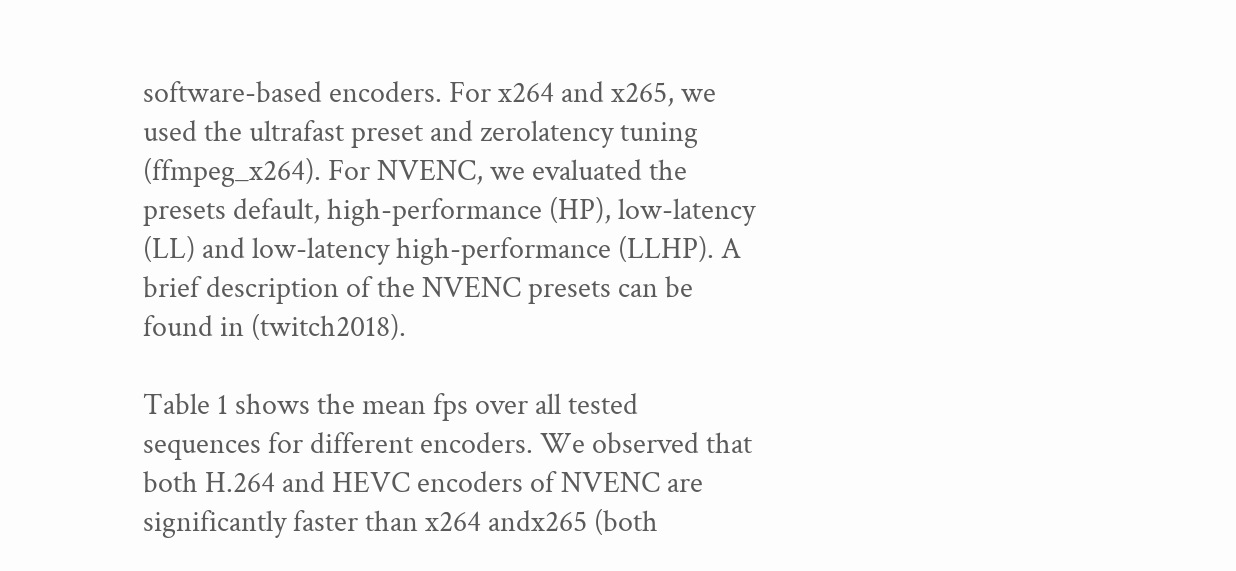software-based encoders. For x264 and x265, we used the ultrafast preset and zerolatency tuning (ffmpeg_x264). For NVENC, we evaluated the presets default, high-performance (HP), low-latency (LL) and low-latency high-performance (LLHP). A brief description of the NVENC presets can be found in (twitch2018).

Table 1 shows the mean fps over all tested sequences for different encoders. We observed that both H.264 and HEVC encoders of NVENC are significantly faster than x264 andx265 (both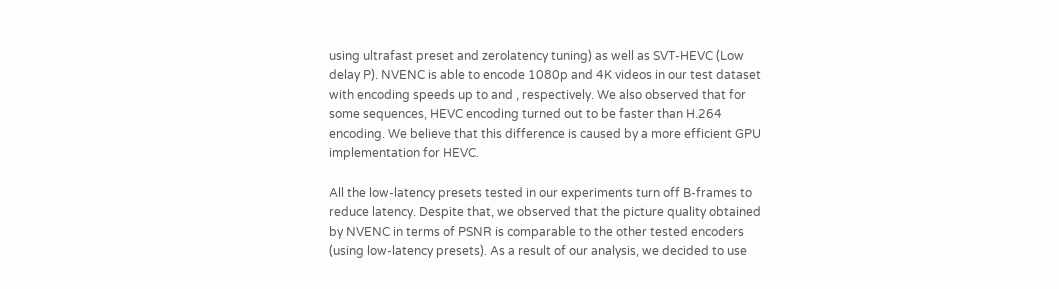using ultrafast preset and zerolatency tuning) as well as SVT-HEVC (Low delay P). NVENC is able to encode 1080p and 4K videos in our test dataset with encoding speeds up to and , respectively. We also observed that for some sequences, HEVC encoding turned out to be faster than H.264 encoding. We believe that this difference is caused by a more efficient GPU implementation for HEVC.

All the low-latency presets tested in our experiments turn off B-frames to reduce latency. Despite that, we observed that the picture quality obtained by NVENC in terms of PSNR is comparable to the other tested encoders (using low-latency presets). As a result of our analysis, we decided to use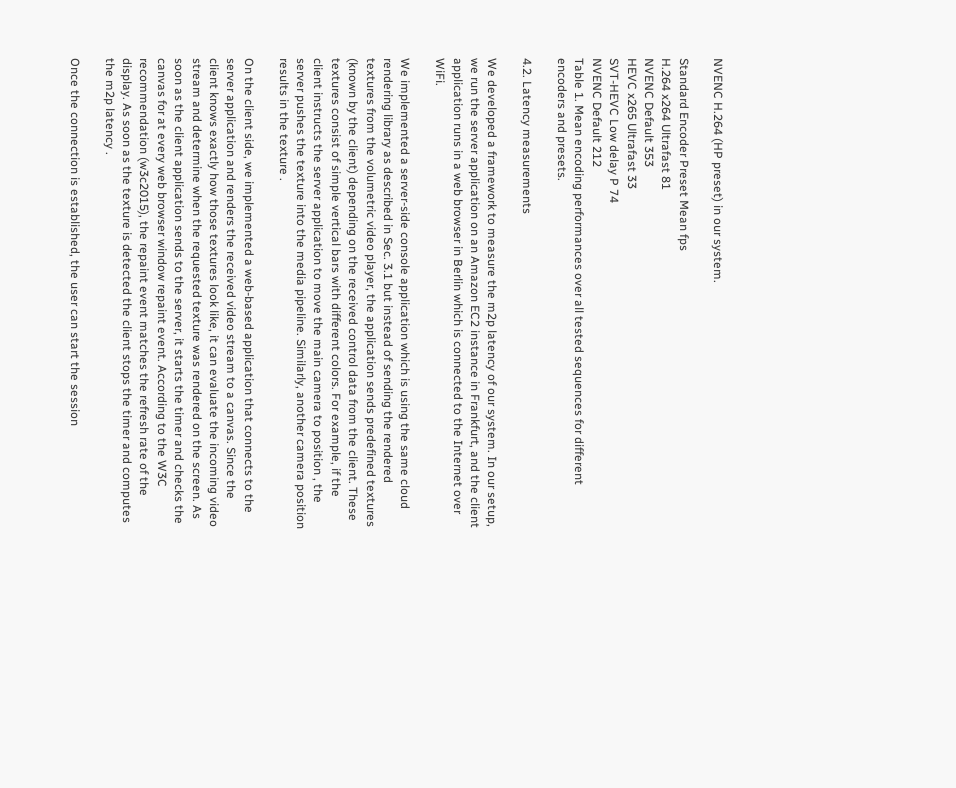NVENC H.264 (HP preset) in our system.

Standard Encoder Preset Mean fps
H.264 x264 Ultrafast 81
NVENC Default 353
HEVC x265 Ultrafast 33
SVT-HEVC Low delay P 74
NVENC Default 212
Table 1. Mean encoding performances over all tested sequences for different encoders and presets.

4.2. Latency measurements

We developed a framework to measure the m2p latency of our system. In our setup, we run the server application on an Amazon EC2 instance in Frankfurt, and the client application runs in a web browser in Berlin which is connected to the Internet over WiFi.

We implemented a server-side console application which is using the same cloud rendering library as described in Sec. 3.1 but instead of sending the rendered textures from the volumetric video player, the application sends predefined textures (known by the client) depending on the received control data from the client. These textures consist of simple vertical bars with different colors. For example, if the client instructs the server application to move the main camera to position , the server pushes the texture into the media pipeline. Similarly, another camera position results in the texture .

On the client side, we implemented a web-based application that connects to the server application and renders the received video stream to a canvas. Since the client knows exactly how those textures look like, it can evaluate the incoming video stream and determine when the requested texture was rendered on the screen. As soon as the client application sends to the server, it starts the timer and checks the canvas for at every web browser window repaint event. According to the W3C recommendation (w3c2015), the repaint event matches the refresh rate of the display. As soon as the texture is detected the client stops the timer and computes the m2p latency .

Once the connection is established, the user can start the session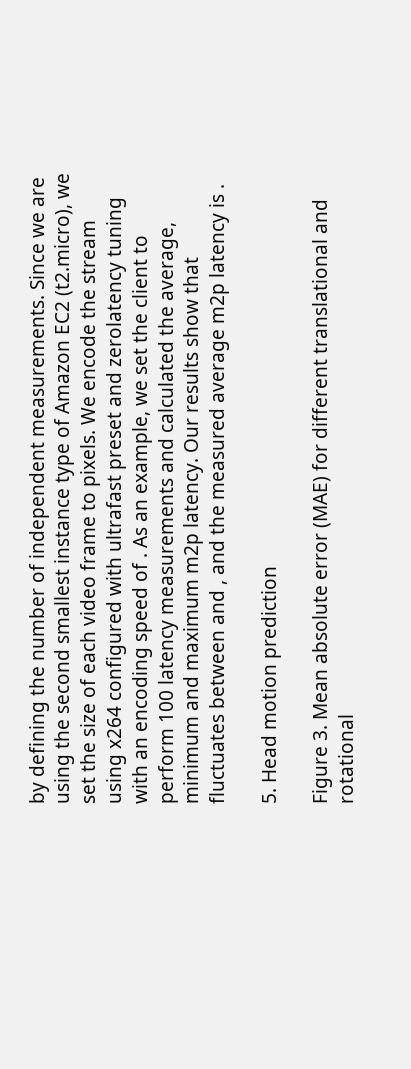by defining the number of independent measurements. Since we are using the second smallest instance type of Amazon EC2 (t2.micro), we set the size of each video frame to pixels. We encode the stream using x264 configured with ultrafast preset and zerolatency tuning with an encoding speed of . As an example, we set the client to perform 100 latency measurements and calculated the average, minimum and maximum m2p latency. Our results show that fluctuates between and , and the measured average m2p latency is .

5. Head motion prediction

Figure 3. Mean absolute error (MAE) for different translational and rotational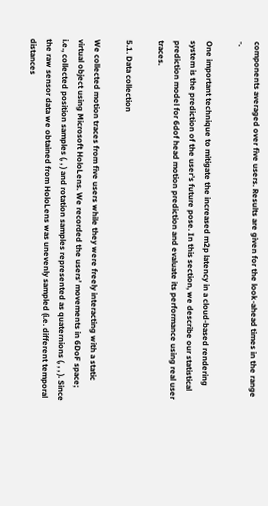components averaged over five users. Results are given for the look-ahead times in the range -.

One important technique to mitigate the increased m2p latency in a cloud-based rendering system is the prediction of the user’s future pose. In this section, we describe our statistical prediction model for 6dof head motion prediction and evaluate its performance using real user traces.

5.1. Data collection

We collected motion traces from five users while they were freely interacting with a static virtual object using Microsoft HoloLens. We recorded the users’ movements in 6DoF space; i.e., collected position samples (, , ) and rotation samples represented as quaternions (, , , ). Since the raw sensor data we obtained from HoloLens was unevenly sampled (i.e. different temporal distances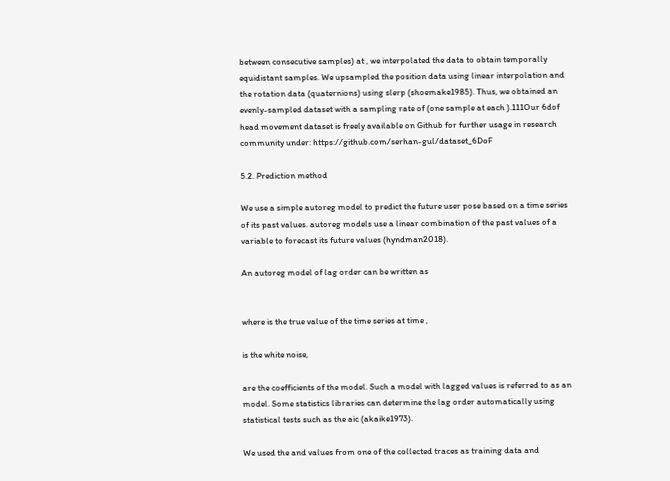between consecutive samples) at , we interpolated the data to obtain temporally equidistant samples. We upsampled the position data using linear interpolation and the rotation data (quaternions) using slerp (shoemake1985). Thus, we obtained an evenly-sampled dataset with a sampling rate of (one sample at each ).111Our 6dof head movement dataset is freely available on Github for further usage in research community under: https://github.com/serhan-gul/dataset_6DoF

5.2. Prediction method

We use a simple autoreg model to predict the future user pose based on a time series of its past values. autoreg models use a linear combination of the past values of a variable to forecast its future values (hyndman2018).

An autoreg model of lag order can be written as


where is the true value of the time series at time ,

is the white noise,

are the coefficients of the model. Such a model with lagged values is referred to as an model. Some statistics libraries can determine the lag order automatically using statistical tests such as the aic (akaike1973).

We used the and values from one of the collected traces as training data and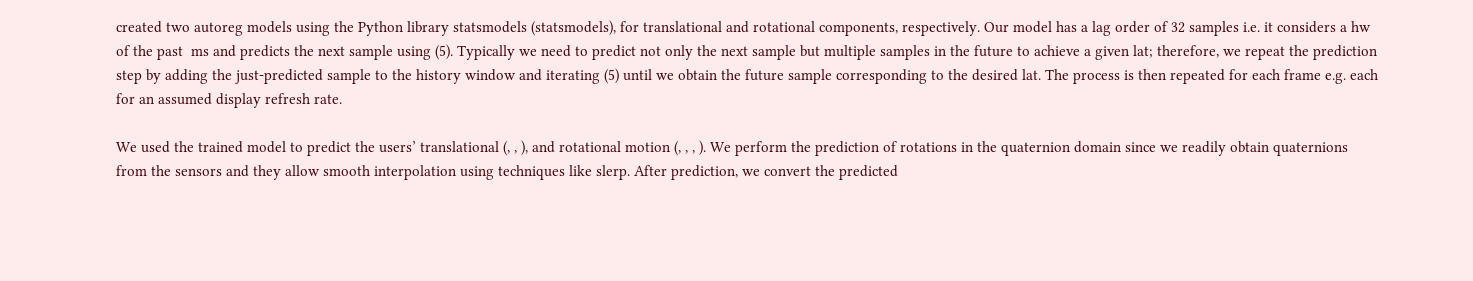created two autoreg models using the Python library statsmodels (statsmodels), for translational and rotational components, respectively. Our model has a lag order of 32 samples i.e. it considers a hw of the past  ms and predicts the next sample using (5). Typically we need to predict not only the next sample but multiple samples in the future to achieve a given lat; therefore, we repeat the prediction step by adding the just-predicted sample to the history window and iterating (5) until we obtain the future sample corresponding to the desired lat. The process is then repeated for each frame e.g. each for an assumed display refresh rate.

We used the trained model to predict the users’ translational (, , ), and rotational motion (, , , ). We perform the prediction of rotations in the quaternion domain since we readily obtain quaternions from the sensors and they allow smooth interpolation using techniques like slerp. After prediction, we convert the predicted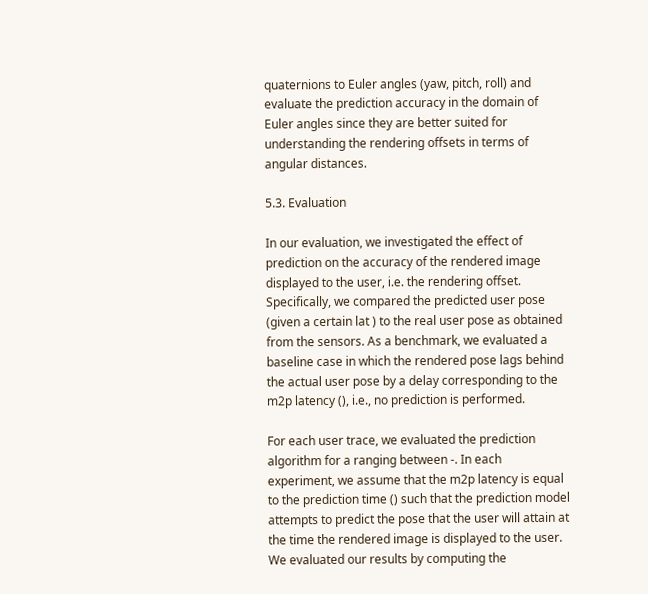quaternions to Euler angles (yaw, pitch, roll) and evaluate the prediction accuracy in the domain of Euler angles since they are better suited for understanding the rendering offsets in terms of angular distances.

5.3. Evaluation

In our evaluation, we investigated the effect of prediction on the accuracy of the rendered image displayed to the user, i.e. the rendering offset. Specifically, we compared the predicted user pose (given a certain lat ) to the real user pose as obtained from the sensors. As a benchmark, we evaluated a baseline case in which the rendered pose lags behind the actual user pose by a delay corresponding to the m2p latency (), i.e., no prediction is performed.

For each user trace, we evaluated the prediction algorithm for a ranging between -. In each experiment, we assume that the m2p latency is equal to the prediction time () such that the prediction model attempts to predict the pose that the user will attain at the time the rendered image is displayed to the user. We evaluated our results by computing the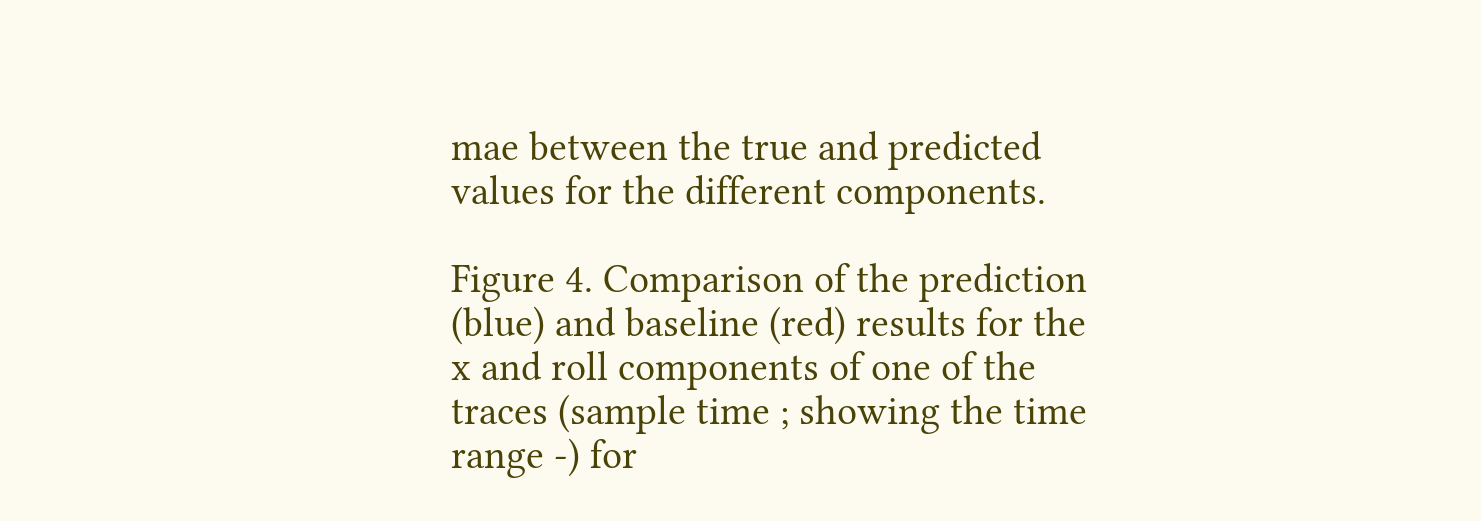mae between the true and predicted values for the different components.

Figure 4. Comparison of the prediction (blue) and baseline (red) results for the x and roll components of one of the traces (sample time ; showing the time range -) for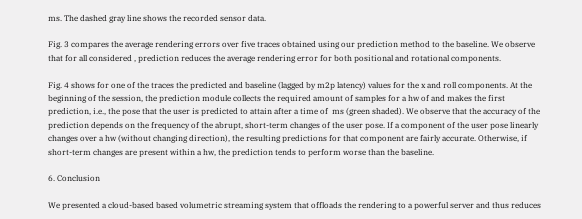ms. The dashed gray line shows the recorded sensor data.

Fig. 3 compares the average rendering errors over five traces obtained using our prediction method to the baseline. We observe that for all considered , prediction reduces the average rendering error for both positional and rotational components.

Fig. 4 shows for one of the traces the predicted and baseline (lagged by m2p latency) values for the x and roll components. At the beginning of the session, the prediction module collects the required amount of samples for a hw of and makes the first prediction, i.e., the pose that the user is predicted to attain after a time of  ms (green shaded). We observe that the accuracy of the prediction depends on the frequency of the abrupt, short-term changes of the user pose. If a component of the user pose linearly changes over a hw (without changing direction), the resulting predictions for that component are fairly accurate. Otherwise, if short-term changes are present within a hw, the prediction tends to perform worse than the baseline.

6. Conclusion

We presented a cloud-based based volumetric streaming system that offloads the rendering to a powerful server and thus reduces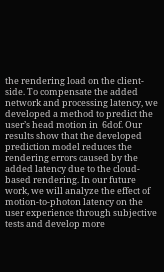the rendering load on the client-side. To compensate the added network and processing latency, we developed a method to predict the user’s head motion in  6dof. Our results show that the developed prediction model reduces the rendering errors caused by the added latency due to the cloud-based rendering. In our future work, we will analyze the effect of motion-to-photon latency on the user experience through subjective tests and develop more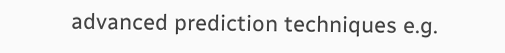advanced prediction techniques e.g.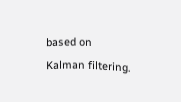based on Kalman filtering.